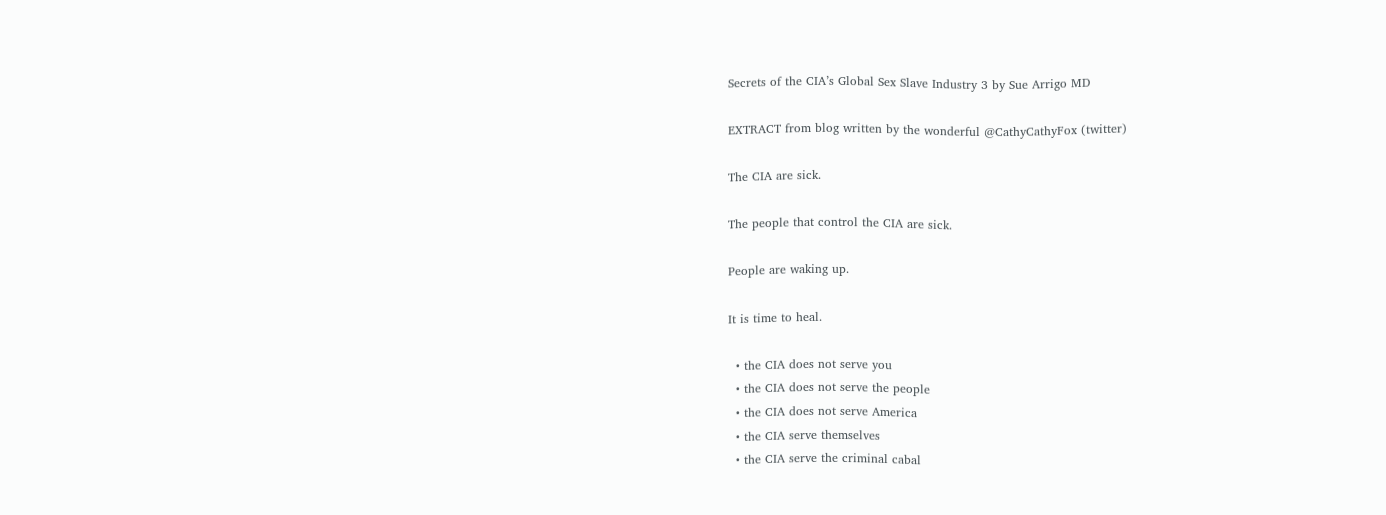Secrets of the CIA’s Global Sex Slave Industry 3 by Sue Arrigo MD

EXTRACT from blog written by the wonderful @CathyCathyFox (twitter)

The CIA are sick.

The people that control the CIA are sick.

People are waking up.

It is time to heal.

  • the CIA does not serve you
  • the CIA does not serve the people
  • the CIA does not serve America
  • the CIA serve themselves
  • the CIA serve the criminal cabal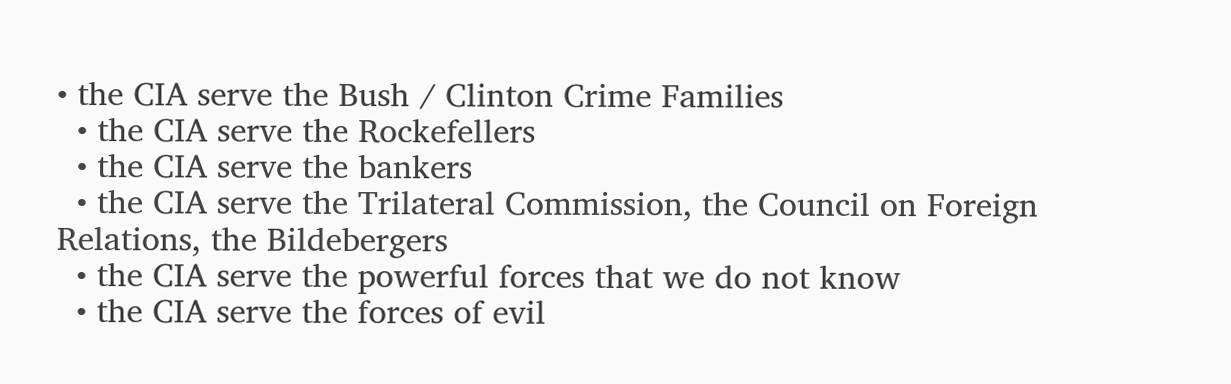• the CIA serve the Bush / Clinton Crime Families
  • the CIA serve the Rockefellers
  • the CIA serve the bankers
  • the CIA serve the Trilateral Commission, the Council on Foreign Relations, the Bildebergers
  • the CIA serve the powerful forces that we do not know
  • the CIA serve the forces of evil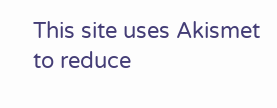This site uses Akismet to reduce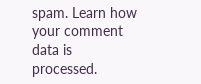spam. Learn how your comment data is processed.